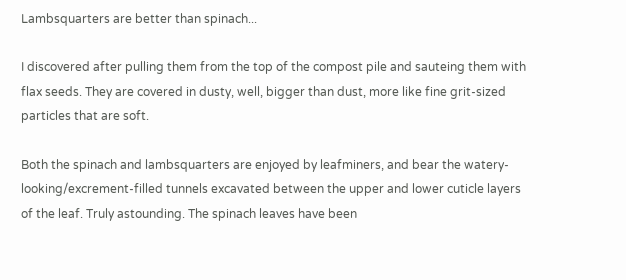Lambsquarters are better than spinach...

I discovered after pulling them from the top of the compost pile and sauteing them with flax seeds. They are covered in dusty, well, bigger than dust, more like fine grit-sized particles that are soft.

Both the spinach and lambsquarters are enjoyed by leafminers, and bear the watery-looking/excrement-filled tunnels excavated between the upper and lower cuticle layers of the leaf. Truly astounding. The spinach leaves have been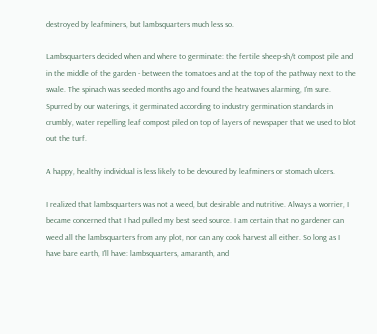destroyed by leafminers, but lambsquarters much less so.

Lambsquarters decided when and where to germinate: the fertile sheep-sh/t compost pile and in the middle of the garden - between the tomatoes and at the top of the pathway next to the swale. The spinach was seeded months ago and found the heatwaves alarming, I'm sure. Spurred by our waterings, it germinated according to industry germination standards in crumbly, water repelling leaf compost piled on top of layers of newspaper that we used to blot out the turf.

A happy, healthy individual is less likely to be devoured by leafminers or stomach ulcers.

I realized that lambsquarters was not a weed, but desirable and nutritive. Always a worrier, I became concerned that I had pulled my best seed source. I am certain that no gardener can weed all the lambsquarters from any plot, nor can any cook harvest all either. So long as I have bare earth, I'll have: lambsquarters, amaranth, and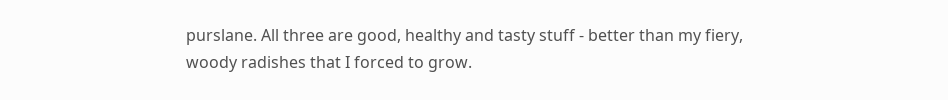purslane. All three are good, healthy and tasty stuff - better than my fiery, woody radishes that I forced to grow.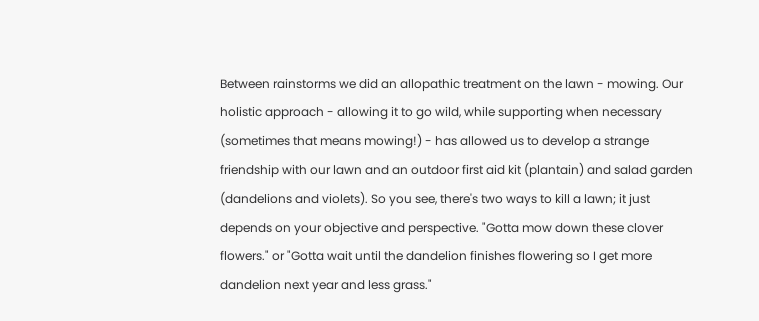Between rainstorms we did an allopathic treatment on the lawn - mowing. Our holistic approach - allowing it to go wild, while supporting when necessary (sometimes that means mowing!) - has allowed us to develop a strange friendship with our lawn and an outdoor first aid kit (plantain) and salad garden (dandelions and violets). So you see, there's two ways to kill a lawn; it just depends on your objective and perspective. "Gotta mow down these clover flowers." or "Gotta wait until the dandelion finishes flowering so I get more dandelion next year and less grass."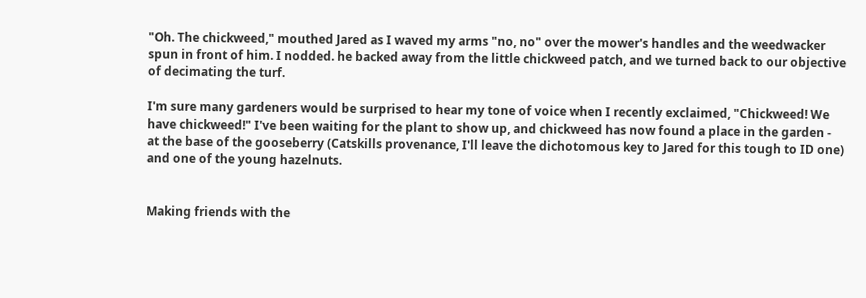"Oh. The chickweed," mouthed Jared as I waved my arms "no, no" over the mower's handles and the weedwacker spun in front of him. I nodded. he backed away from the little chickweed patch, and we turned back to our objective of decimating the turf.

I'm sure many gardeners would be surprised to hear my tone of voice when I recently exclaimed, "Chickweed! We have chickweed!" I've been waiting for the plant to show up, and chickweed has now found a place in the garden - at the base of the gooseberry (Catskills provenance, I'll leave the dichotomous key to Jared for this tough to ID one) and one of the young hazelnuts.


Making friends with the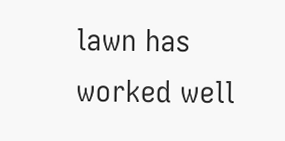lawn has worked well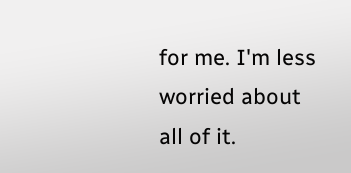for me. I'm less worried about all of it.